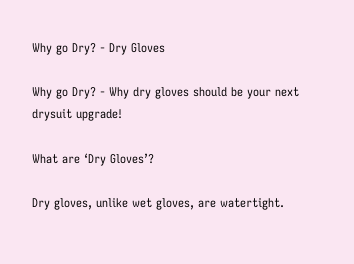Why go Dry? - Dry Gloves

Why go Dry? - Why dry gloves should be your next drysuit upgrade!

What are ‘Dry Gloves’?

Dry gloves, unlike wet gloves, are watertight.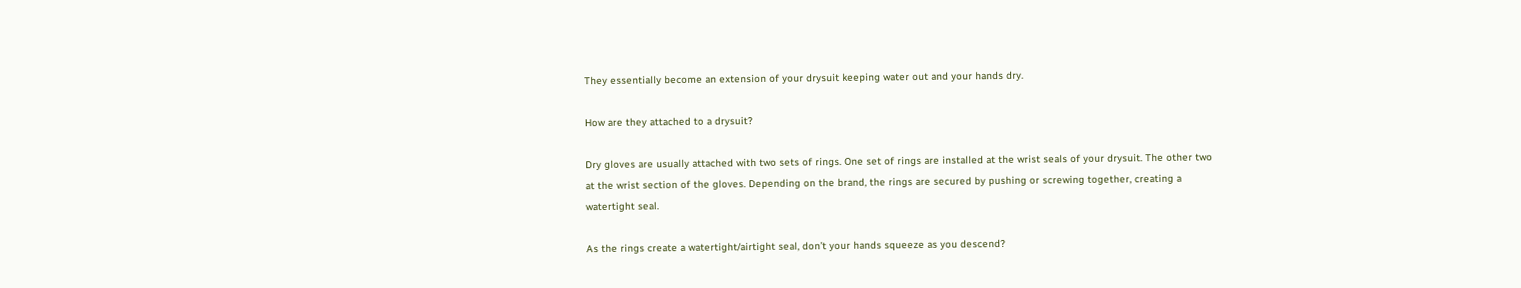They essentially become an extension of your drysuit keeping water out and your hands dry.

How are they attached to a drysuit?

Dry gloves are usually attached with two sets of rings. One set of rings are installed at the wrist seals of your drysuit. The other two at the wrist section of the gloves. Depending on the brand, the rings are secured by pushing or screwing together, creating a watertight seal.

As the rings create a watertight/airtight seal, don’t your hands squeeze as you descend?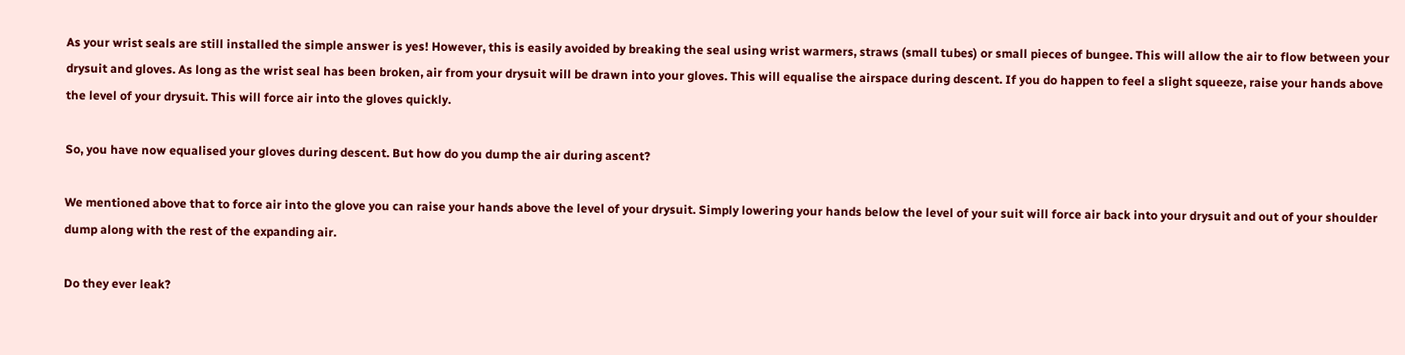As your wrist seals are still installed the simple answer is yes! However, this is easily avoided by breaking the seal using wrist warmers, straws (small tubes) or small pieces of bungee. This will allow the air to flow between your drysuit and gloves. As long as the wrist seal has been broken, air from your drysuit will be drawn into your gloves. This will equalise the airspace during descent. If you do happen to feel a slight squeeze, raise your hands above the level of your drysuit. This will force air into the gloves quickly.

So, you have now equalised your gloves during descent. But how do you dump the air during ascent?

We mentioned above that to force air into the glove you can raise your hands above the level of your drysuit. Simply lowering your hands below the level of your suit will force air back into your drysuit and out of your shoulder dump along with the rest of the expanding air.

Do they ever leak?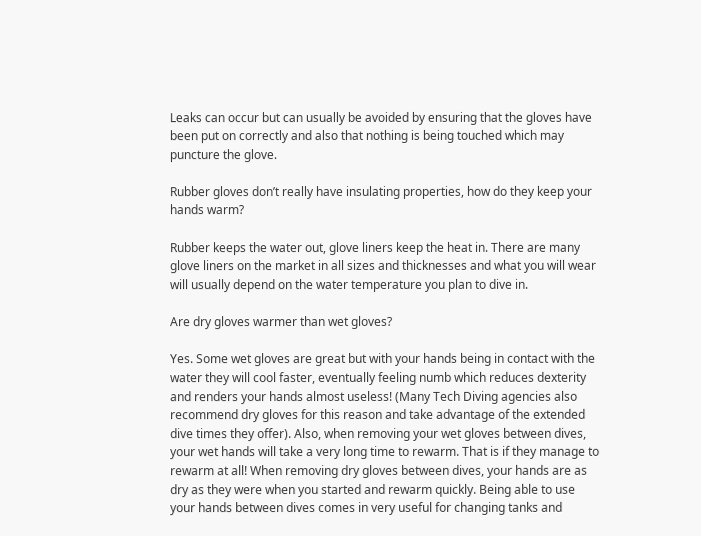Leaks can occur but can usually be avoided by ensuring that the gloves have been put on correctly and also that nothing is being touched which may puncture the glove.

Rubber gloves don’t really have insulating properties, how do they keep your hands warm?

Rubber keeps the water out, glove liners keep the heat in. There are many glove liners on the market in all sizes and thicknesses and what you will wear will usually depend on the water temperature you plan to dive in.

Are dry gloves warmer than wet gloves?

Yes. Some wet gloves are great but with your hands being in contact with the water they will cool faster, eventually feeling numb which reduces dexterity and renders your hands almost useless! (Many Tech Diving agencies also recommend dry gloves for this reason and take advantage of the extended dive times they offer). Also, when removing your wet gloves between dives, your wet hands will take a very long time to rewarm. That is if they manage to rewarm at all! When removing dry gloves between dives, your hands are as dry as they were when you started and rewarm quickly. Being able to use your hands between dives comes in very useful for changing tanks and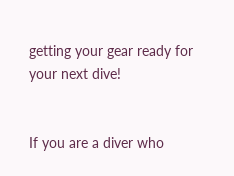getting your gear ready for your next dive!


If you are a diver who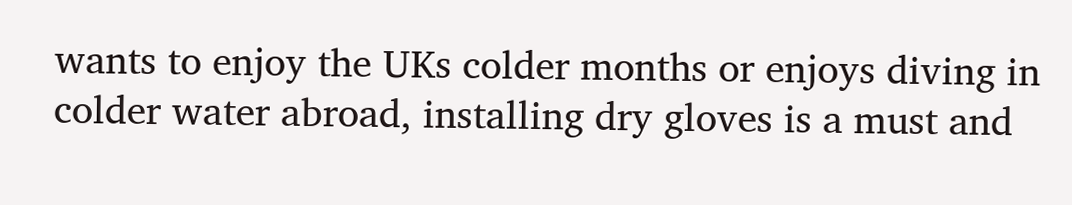wants to enjoy the UKs colder months or enjoys diving in colder water abroad, installing dry gloves is a must and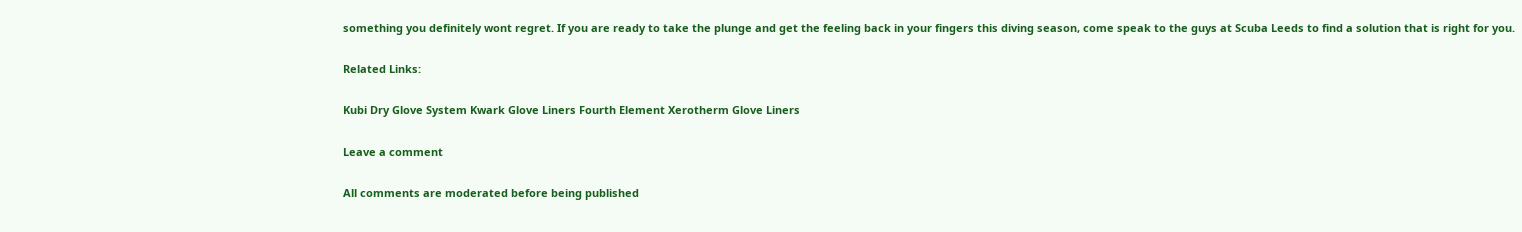something you definitely wont regret. If you are ready to take the plunge and get the feeling back in your fingers this diving season, come speak to the guys at Scuba Leeds to find a solution that is right for you.

Related Links:

Kubi Dry Glove System Kwark Glove Liners Fourth Element Xerotherm Glove Liners

Leave a comment

All comments are moderated before being published